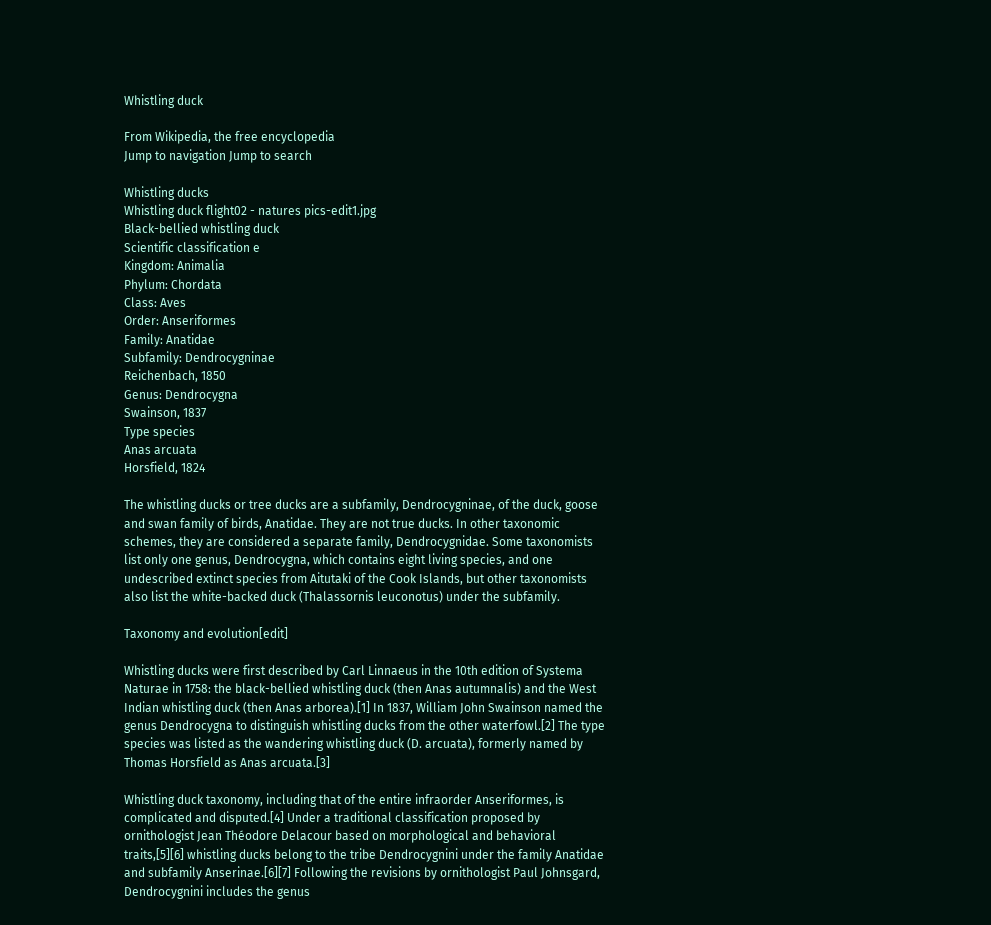Whistling duck

From Wikipedia, the free encyclopedia
Jump to navigation Jump to search

Whistling ducks
Whistling duck flight02 - natures pics-edit1.jpg
Black-bellied whistling duck
Scientific classification e
Kingdom: Animalia
Phylum: Chordata
Class: Aves
Order: Anseriformes
Family: Anatidae
Subfamily: Dendrocygninae
Reichenbach, 1850
Genus: Dendrocygna
Swainson, 1837
Type species
Anas arcuata
Horsfield, 1824

The whistling ducks or tree ducks are a subfamily, Dendrocygninae, of the duck, goose and swan family of birds, Anatidae. They are not true ducks. In other taxonomic schemes, they are considered a separate family, Dendrocygnidae. Some taxonomists list only one genus, Dendrocygna, which contains eight living species, and one undescribed extinct species from Aitutaki of the Cook Islands, but other taxonomists also list the white-backed duck (Thalassornis leuconotus) under the subfamily.

Taxonomy and evolution[edit]

Whistling ducks were first described by Carl Linnaeus in the 10th edition of Systema Naturae in 1758: the black-bellied whistling duck (then Anas autumnalis) and the West Indian whistling duck (then Anas arborea).[1] In 1837, William John Swainson named the genus Dendrocygna to distinguish whistling ducks from the other waterfowl.[2] The type species was listed as the wandering whistling duck (D. arcuata), formerly named by Thomas Horsfield as Anas arcuata.[3]

Whistling duck taxonomy, including that of the entire infraorder Anseriformes, is complicated and disputed.[4] Under a traditional classification proposed by ornithologist Jean Théodore Delacour based on morphological and behavioral traits,[5][6] whistling ducks belong to the tribe Dendrocygnini under the family Anatidae and subfamily Anserinae.[6][7] Following the revisions by ornithologist Paul Johnsgard, Dendrocygnini includes the genus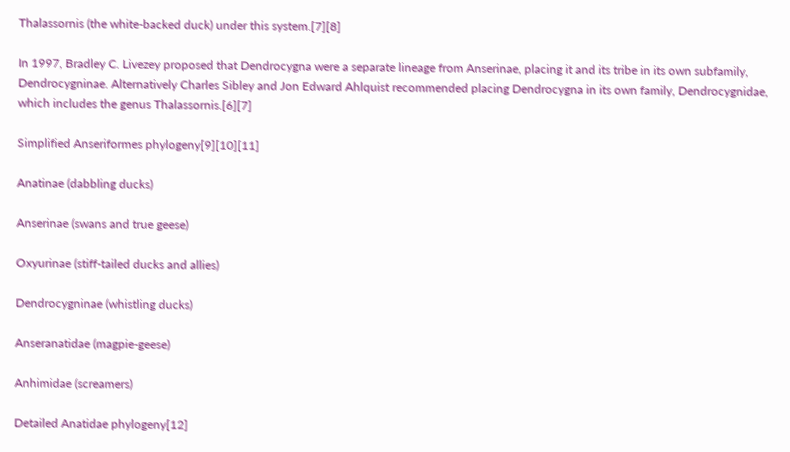Thalassornis (the white-backed duck) under this system.[7][8]

In 1997, Bradley C. Livezey proposed that Dendrocygna were a separate lineage from Anserinae, placing it and its tribe in its own subfamily, Dendrocygninae. Alternatively Charles Sibley and Jon Edward Ahlquist recommended placing Dendrocygna in its own family, Dendrocygnidae, which includes the genus Thalassornis.[6][7]

Simplified Anseriformes phylogeny[9][10][11]

Anatinae (dabbling ducks)

Anserinae (swans and true geese)

Oxyurinae (stiff-tailed ducks and allies)

Dendrocygninae (whistling ducks)

Anseranatidae (magpie-geese)

Anhimidae (screamers)

Detailed Anatidae phylogeny[12]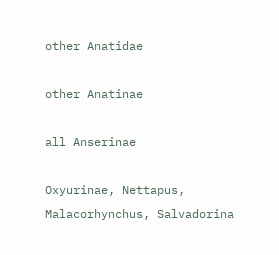other Anatidae

other Anatinae

all Anserinae

Oxyurinae, Nettapus, Malacorhynchus, Salvadorina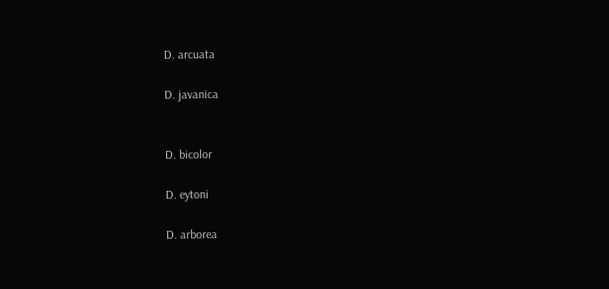D. arcuata

D. javanica


D. bicolor

D. eytoni

D. arborea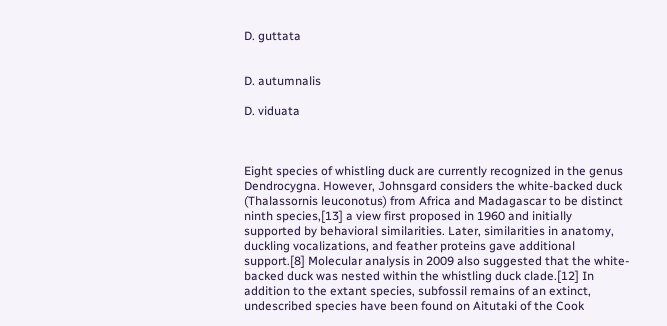D. guttata


D. autumnalis

D. viduata



Eight species of whistling duck are currently recognized in the genus Dendrocygna. However, Johnsgard considers the white-backed duck (Thalassornis leuconotus) from Africa and Madagascar to be distinct ninth species,[13] a view first proposed in 1960 and initially supported by behavioral similarities. Later, similarities in anatomy, duckling vocalizations, and feather proteins gave additional support.[8] Molecular analysis in 2009 also suggested that the white-backed duck was nested within the whistling duck clade.[12] In addition to the extant species, subfossil remains of an extinct, undescribed species have been found on Aitutaki of the Cook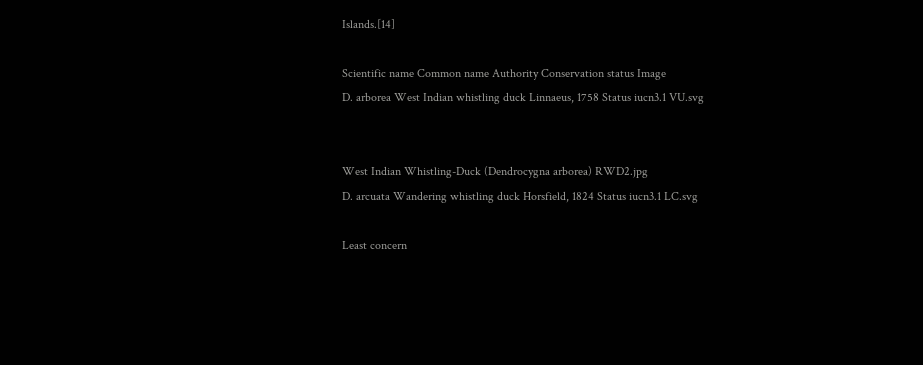Islands.[14]

Scientific name Common name Authority Conservation status Image
D. arborea West Indian whistling duck Linnaeus, 1758 Status iucn3.1 VU.svg


West Indian Whistling-Duck (Dendrocygna arborea) RWD2.jpg
D. arcuata Wandering whistling duck Horsfield, 1824 Status iucn3.1 LC.svg

Least concern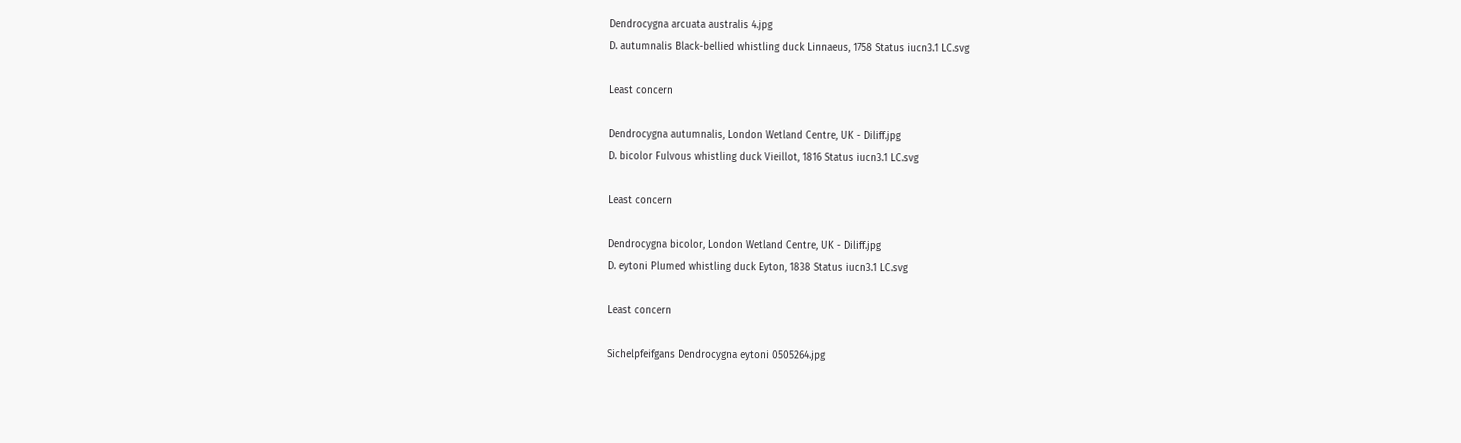Dendrocygna arcuata australis 4.jpg
D. autumnalis Black-bellied whistling duck Linnaeus, 1758 Status iucn3.1 LC.svg

Least concern

Dendrocygna autumnalis, London Wetland Centre, UK - Diliff.jpg
D. bicolor Fulvous whistling duck Vieillot, 1816 Status iucn3.1 LC.svg

Least concern

Dendrocygna bicolor, London Wetland Centre, UK - Diliff.jpg
D. eytoni Plumed whistling duck Eyton, 1838 Status iucn3.1 LC.svg

Least concern

Sichelpfeifgans Dendrocygna eytoni 0505264.jpg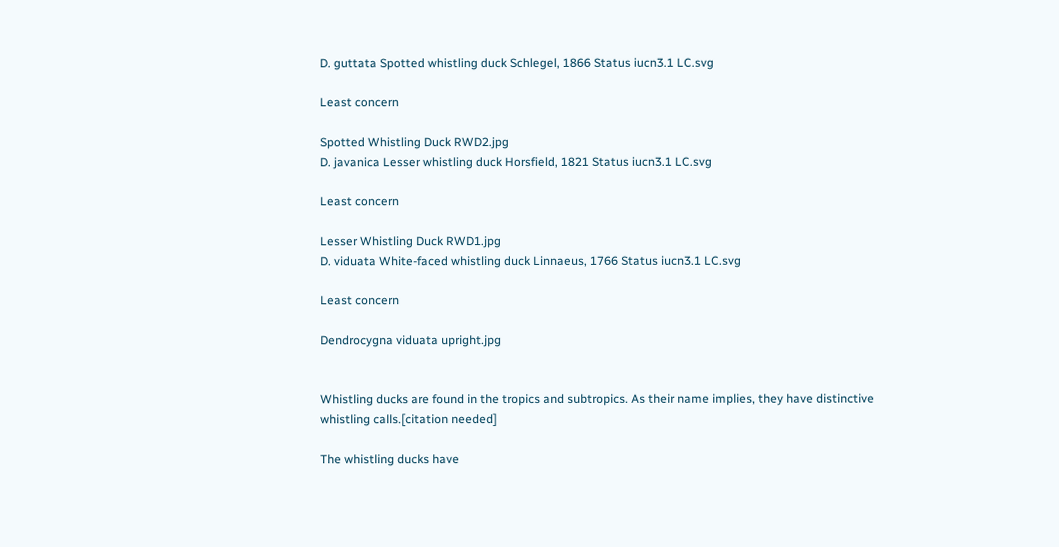D. guttata Spotted whistling duck Schlegel, 1866 Status iucn3.1 LC.svg

Least concern

Spotted Whistling Duck RWD2.jpg
D. javanica Lesser whistling duck Horsfield, 1821 Status iucn3.1 LC.svg

Least concern

Lesser Whistling Duck RWD1.jpg
D. viduata White-faced whistling duck Linnaeus, 1766 Status iucn3.1 LC.svg

Least concern

Dendrocygna viduata upright.jpg


Whistling ducks are found in the tropics and subtropics. As their name implies, they have distinctive whistling calls.[citation needed]

The whistling ducks have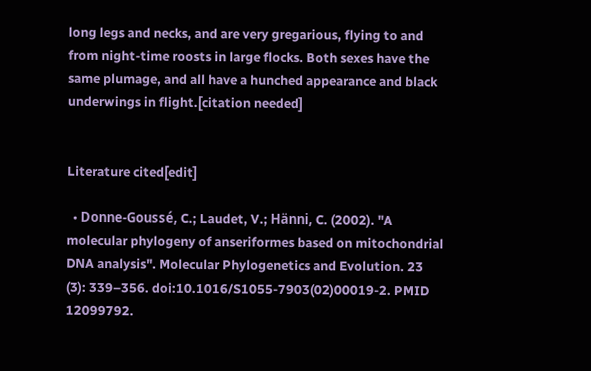long legs and necks, and are very gregarious, flying to and from night-time roosts in large flocks. Both sexes have the same plumage, and all have a hunched appearance and black underwings in flight.[citation needed]


Literature cited[edit]

  • Donne-Goussé, C.; Laudet, V.; Hänni, C. (2002). "A molecular phylogeny of anseriformes based on mitochondrial DNA analysis". Molecular Phylogenetics and Evolution. 23 (3): 339–356. doi:10.1016/S1055-7903(02)00019-2. PMID 12099792.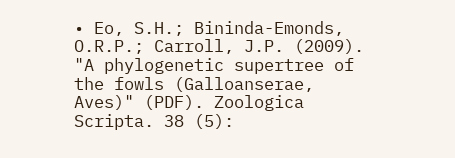• Eo, S.H.; Bininda-Emonds, O.R.P.; Carroll, J.P. (2009). "A phylogenetic supertree of the fowls (Galloanserae, Aves)" (PDF). Zoologica Scripta. 38 (5):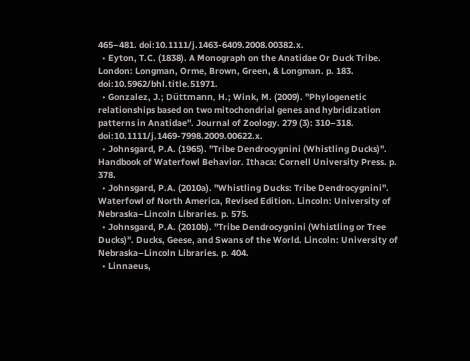465–481. doi:10.1111/j.1463-6409.2008.00382.x.
  • Eyton, T.C. (1838). A Monograph on the Anatidae Or Duck Tribe. London: Longman, Orme, Brown, Green, & Longman. p. 183. doi:10.5962/bhl.title.51971.
  • Gonzalez, J.; Düttmann, H.; Wink, M. (2009). "Phylogenetic relationships based on two mitochondrial genes and hybridization patterns in Anatidae". Journal of Zoology. 279 (3): 310–318. doi:10.1111/j.1469-7998.2009.00622.x.
  • Johnsgard, P.A. (1965). "Tribe Dendrocygnini (Whistling Ducks)". Handbook of Waterfowl Behavior. Ithaca: Cornell University Press. p. 378.
  • Johnsgard, P.A. (2010a). "Whistling Ducks: Tribe Dendrocygnini". Waterfowl of North America, Revised Edition. Lincoln: University of Nebraska–Lincoln Libraries. p. 575.
  • Johnsgard, P.A. (2010b). "Tribe Dendrocygnini (Whistling or Tree Ducks)". Ducks, Geese, and Swans of the World. Lincoln: University of Nebraska–Lincoln Libraries. p. 404.
  • Linnaeus,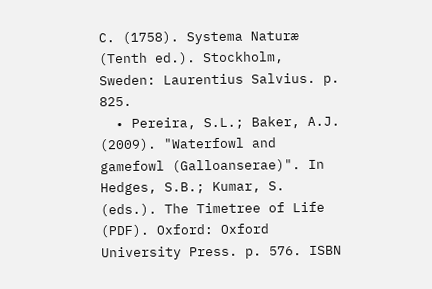C. (1758). Systema Naturæ (Tenth ed.). Stockholm, Sweden: Laurentius Salvius. p. 825.
  • Pereira, S.L.; Baker, A.J. (2009). "Waterfowl and gamefowl (Galloanserae)". In Hedges, S.B.; Kumar, S. (eds.). The Timetree of Life (PDF). Oxford: Oxford University Press. p. 576. ISBN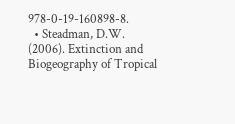978-0-19-160898-8.
  • Steadman, D.W. (2006). Extinction and Biogeography of Tropical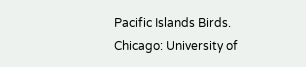Pacific Islands Birds. Chicago: University of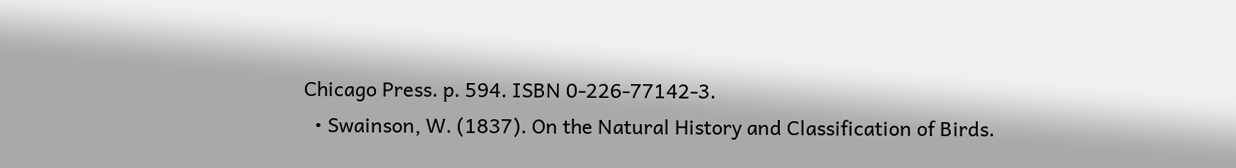Chicago Press. p. 594. ISBN 0-226-77142-3.
  • Swainson, W. (1837). On the Natural History and Classification of Birds.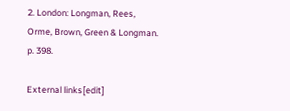2. London: Longman, Rees, Orme, Brown, Green & Longman. p. 398.

External links[edit]